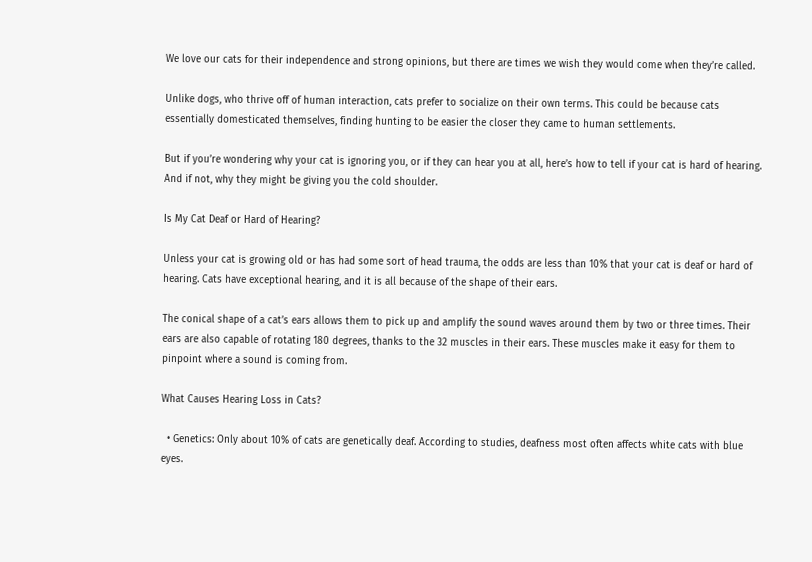We love our cats for their independence and strong opinions, but there are times we wish they would come when they’re called.

Unlike dogs, who thrive off of human interaction, cats prefer to socialize on their own terms. This could be because cats essentially domesticated themselves, finding hunting to be easier the closer they came to human settlements.

But if you’re wondering why your cat is ignoring you, or if they can hear you at all, here’s how to tell if your cat is hard of hearing. And if not, why they might be giving you the cold shoulder.

Is My Cat Deaf or Hard of Hearing?

Unless your cat is growing old or has had some sort of head trauma, the odds are less than 10% that your cat is deaf or hard of hearing. Cats have exceptional hearing, and it is all because of the shape of their ears.

The conical shape of a cat’s ears allows them to pick up and amplify the sound waves around them by two or three times. Their ears are also capable of rotating 180 degrees, thanks to the 32 muscles in their ears. These muscles make it easy for them to pinpoint where a sound is coming from.

What Causes Hearing Loss in Cats?

  • Genetics: Only about 10% of cats are genetically deaf. According to studies, deafness most often affects white cats with blue eyes.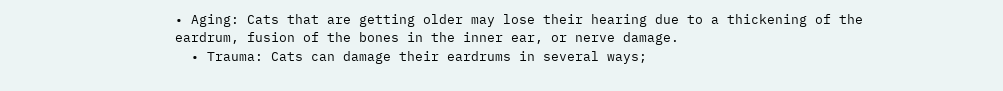• Aging: Cats that are getting older may lose their hearing due to a thickening of the eardrum, fusion of the bones in the inner ear, or nerve damage.
  • Trauma: Cats can damage their eardrums in several ways;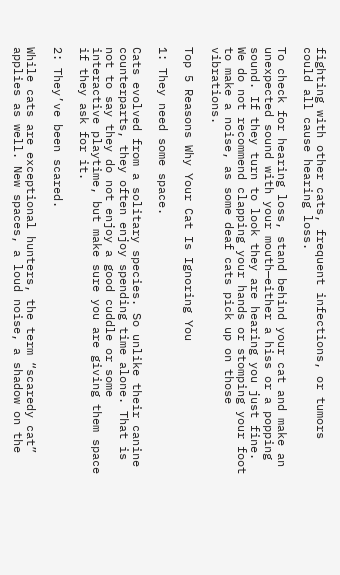fighting with other cats, frequent infections, or tumors could all cause hearing loss.

To check for hearing loss, stand behind your cat and make an unexpected sound with your mouth—either a hiss or a popping sound. If they turn to look they are hearing you just fine. We do not recommend clapping your hands or stomping your foot to make a noise, as some deaf cats pick up on those vibrations.

Top 5 Reasons Why Your Cat Is Ignoring You

1: They need some space.

Cats evolved from a solitary species. So unlike their canine counterparts, they often enjoy spending time alone. That is not to say they do not enjoy a good cuddle or some interactive playtime, but make sure you are giving them space if they ask for it.

2: They’ve been scared.

While cats are exceptional hunters, the term “scaredy cat” applies as well. New spaces, a loud noise, a shadow on the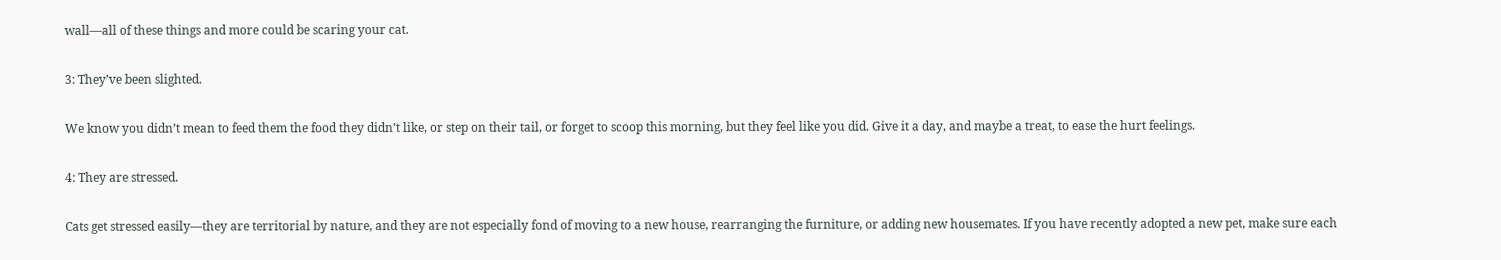wall—all of these things and more could be scaring your cat.

3: They’ve been slighted.

We know you didn’t mean to feed them the food they didn’t like, or step on their tail, or forget to scoop this morning, but they feel like you did. Give it a day, and maybe a treat, to ease the hurt feelings.

4: They are stressed.

Cats get stressed easily—they are territorial by nature, and they are not especially fond of moving to a new house, rearranging the furniture, or adding new housemates. If you have recently adopted a new pet, make sure each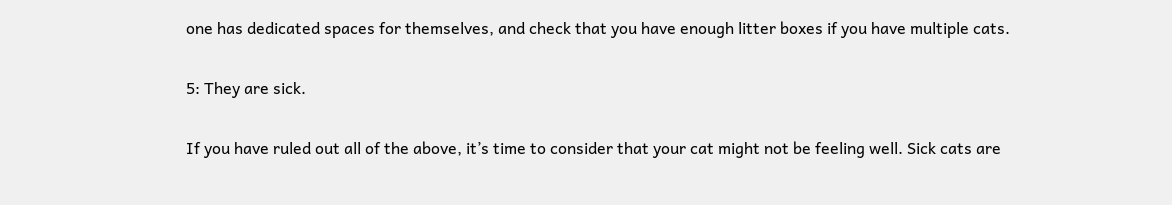one has dedicated spaces for themselves, and check that you have enough litter boxes if you have multiple cats.

5: They are sick.

If you have ruled out all of the above, it’s time to consider that your cat might not be feeling well. Sick cats are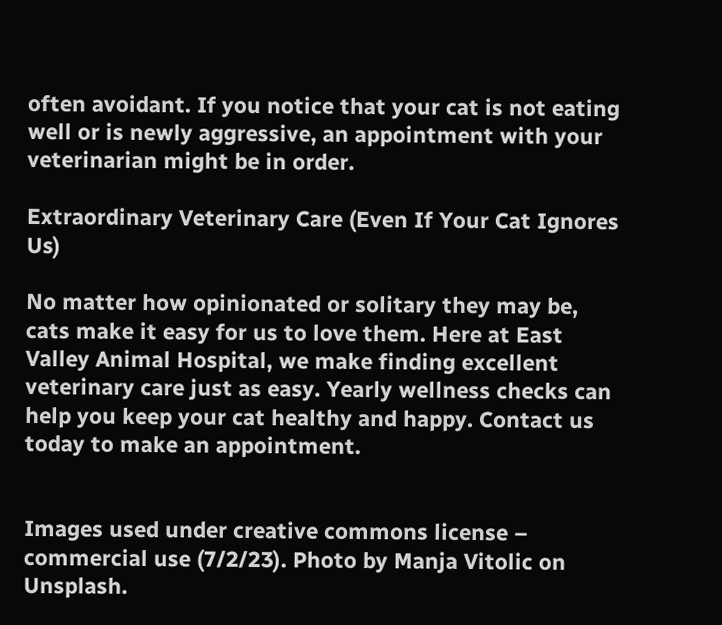often avoidant. If you notice that your cat is not eating well or is newly aggressive, an appointment with your veterinarian might be in order.

Extraordinary Veterinary Care (Even If Your Cat Ignores Us)

No matter how opinionated or solitary they may be, cats make it easy for us to love them. Here at East Valley Animal Hospital, we make finding excellent veterinary care just as easy. Yearly wellness checks can help you keep your cat healthy and happy. Contact us today to make an appointment.


Images used under creative commons license – commercial use (7/2/23). Photo by Manja Vitolic on Unsplash.